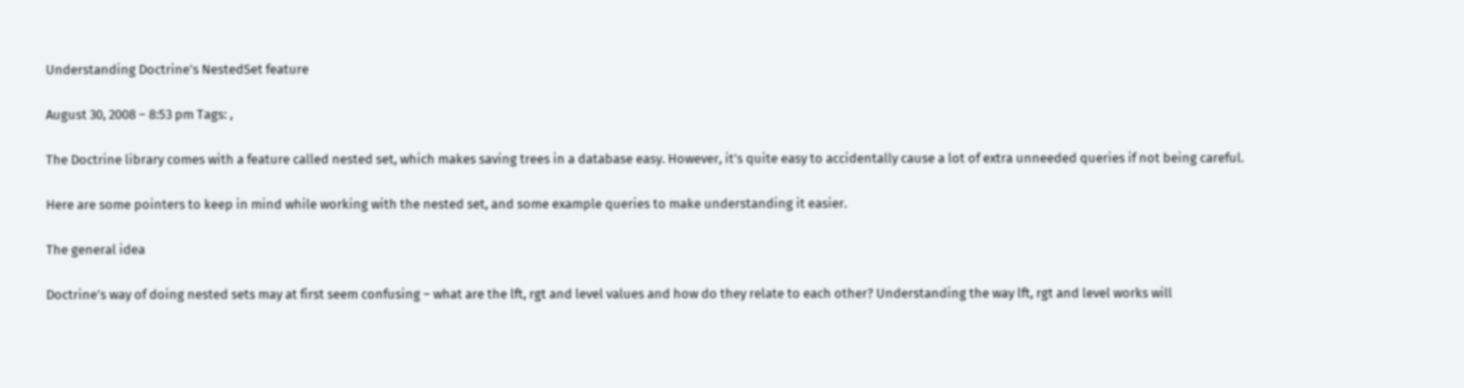Understanding Doctrine’s NestedSet feature

August 30, 2008 – 8:53 pm Tags: ,

The Doctrine library comes with a feature called nested set, which makes saving trees in a database easy. However, it’s quite easy to accidentally cause a lot of extra unneeded queries if not being careful.

Here are some pointers to keep in mind while working with the nested set, and some example queries to make understanding it easier.

The general idea

Doctrine’s way of doing nested sets may at first seem confusing – what are the lft, rgt and level values and how do they relate to each other? Understanding the way lft, rgt and level works will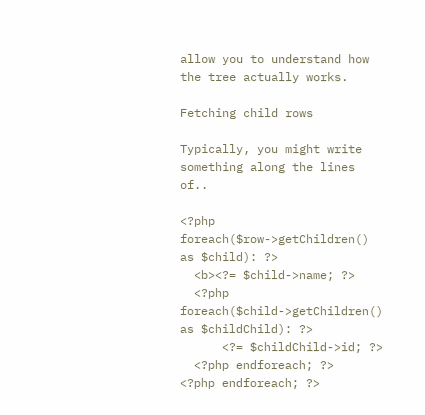allow you to understand how the tree actually works.

Fetching child rows

Typically, you might write something along the lines of..

<?php foreach($row->getChildren() as $child): ?>
  <b><?= $child->name; ?>
  <?php foreach($child->getChildren() as $childChild): ?>
      <?= $childChild->id; ?>
  <?php endforeach; ?>
<?php endforeach; ?>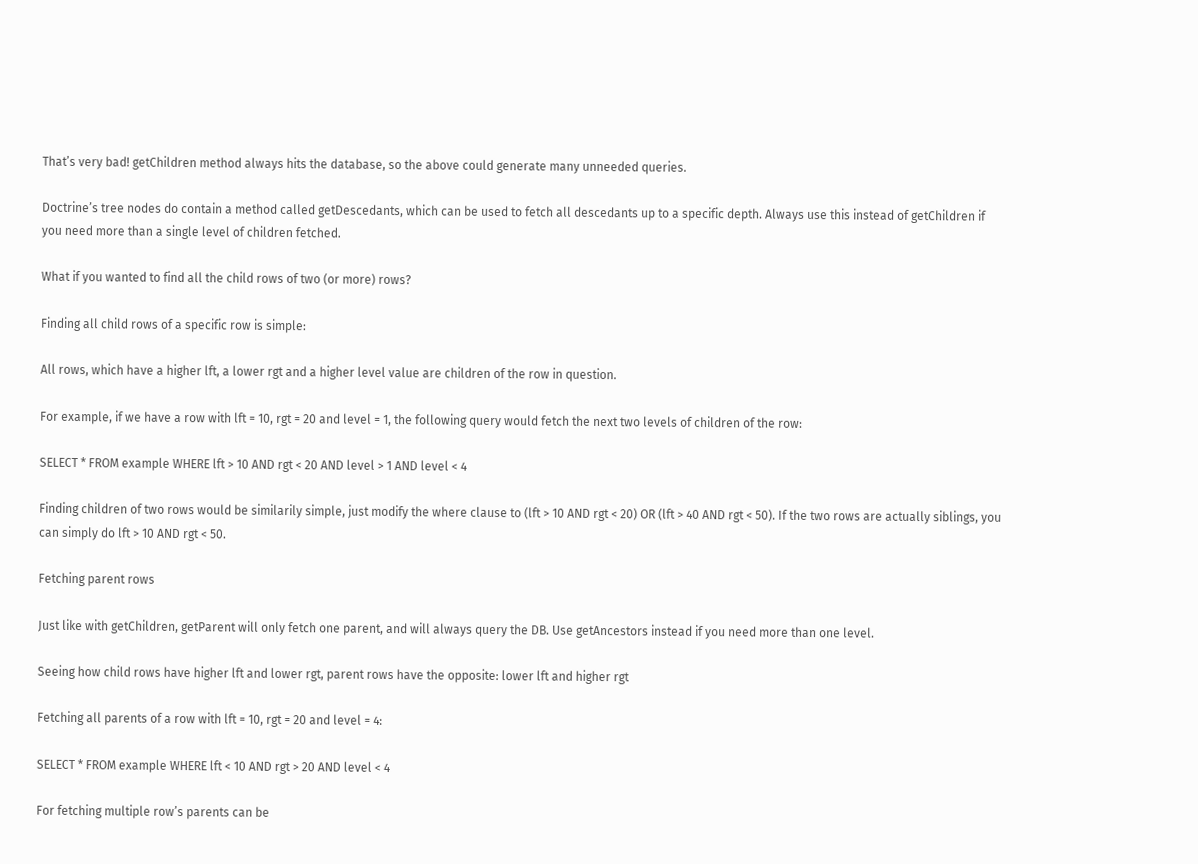That’s very bad! getChildren method always hits the database, so the above could generate many unneeded queries.

Doctrine’s tree nodes do contain a method called getDescedants, which can be used to fetch all descedants up to a specific depth. Always use this instead of getChildren if you need more than a single level of children fetched.

What if you wanted to find all the child rows of two (or more) rows?

Finding all child rows of a specific row is simple:

All rows, which have a higher lft, a lower rgt and a higher level value are children of the row in question.

For example, if we have a row with lft = 10, rgt = 20 and level = 1, the following query would fetch the next two levels of children of the row:

SELECT * FROM example WHERE lft > 10 AND rgt < 20 AND level > 1 AND level < 4

Finding children of two rows would be similarily simple, just modify the where clause to (lft > 10 AND rgt < 20) OR (lft > 40 AND rgt < 50). If the two rows are actually siblings, you can simply do lft > 10 AND rgt < 50.

Fetching parent rows

Just like with getChildren, getParent will only fetch one parent, and will always query the DB. Use getAncestors instead if you need more than one level.

Seeing how child rows have higher lft and lower rgt, parent rows have the opposite: lower lft and higher rgt

Fetching all parents of a row with lft = 10, rgt = 20 and level = 4:

SELECT * FROM example WHERE lft < 10 AND rgt > 20 AND level < 4

For fetching multiple row’s parents can be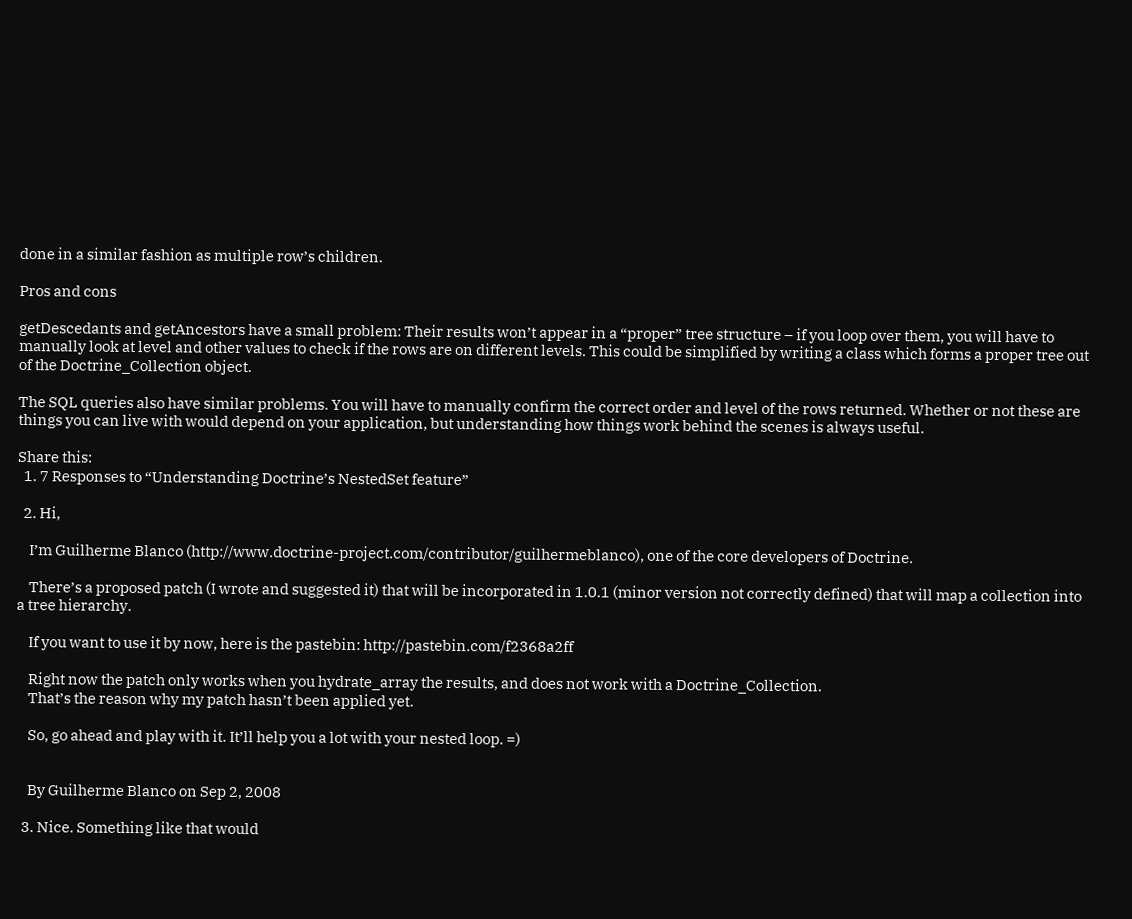done in a similar fashion as multiple row’s children.

Pros and cons

getDescedants and getAncestors have a small problem: Their results won’t appear in a “proper” tree structure – if you loop over them, you will have to manually look at level and other values to check if the rows are on different levels. This could be simplified by writing a class which forms a proper tree out of the Doctrine_Collection object.

The SQL queries also have similar problems. You will have to manually confirm the correct order and level of the rows returned. Whether or not these are things you can live with would depend on your application, but understanding how things work behind the scenes is always useful.

Share this:
  1. 7 Responses to “Understanding Doctrine’s NestedSet feature”

  2. Hi,

    I’m Guilherme Blanco (http://www.doctrine-project.com/contributor/guilhermeblanco), one of the core developers of Doctrine.

    There’s a proposed patch (I wrote and suggested it) that will be incorporated in 1.0.1 (minor version not correctly defined) that will map a collection into a tree hierarchy.

    If you want to use it by now, here is the pastebin: http://pastebin.com/f2368a2ff

    Right now the patch only works when you hydrate_array the results, and does not work with a Doctrine_Collection.
    That’s the reason why my patch hasn’t been applied yet.

    So, go ahead and play with it. It’ll help you a lot with your nested loop. =)


    By Guilherme Blanco on Sep 2, 2008

  3. Nice. Something like that would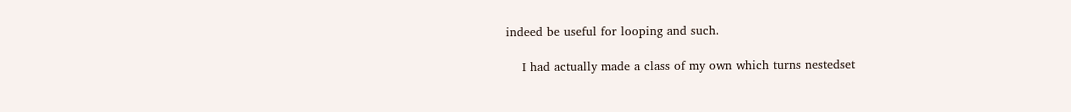indeed be useful for looping and such.

    I had actually made a class of my own which turns nestedset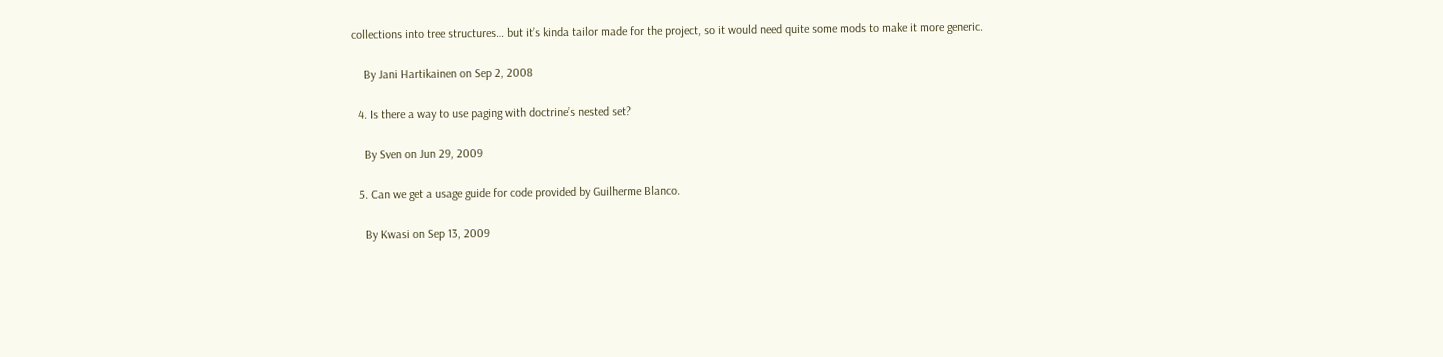collections into tree structures… but it’s kinda tailor made for the project, so it would need quite some mods to make it more generic.

    By Jani Hartikainen on Sep 2, 2008

  4. Is there a way to use paging with doctrine’s nested set?

    By Sven on Jun 29, 2009

  5. Can we get a usage guide for code provided by Guilherme Blanco.

    By Kwasi on Sep 13, 2009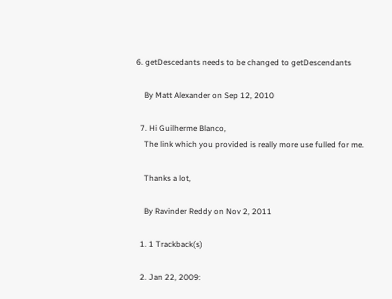6. getDescedants needs to be changed to getDescendants

    By Matt Alexander on Sep 12, 2010

  7. Hi Guilherme Blanco,
    The link which you provided is really more use fulled for me.

    Thanks a lot,

    By Ravinder Reddy on Nov 2, 2011

  1. 1 Trackback(s)

  2. Jan 22, 2009: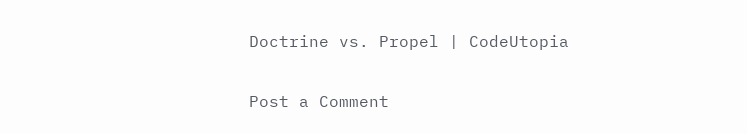Doctrine vs. Propel | CodeUtopia

Post a Comment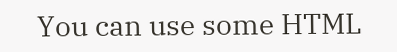You can use some HTML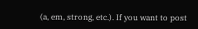(a, em, strong, etc.). If you want to post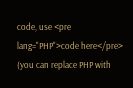code, use <pre lang="PHP">code here</pre> (you can replace PHP with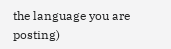the language you are posting)